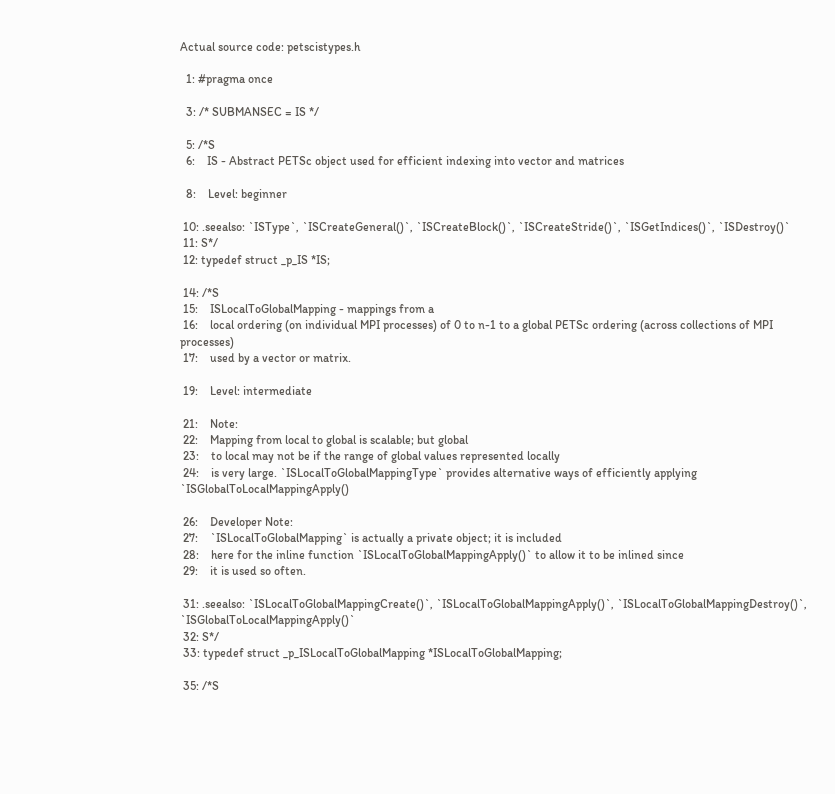Actual source code: petscistypes.h

  1: #pragma once

  3: /* SUBMANSEC = IS */

  5: /*S
  6:    IS - Abstract PETSc object used for efficient indexing into vector and matrices

  8:    Level: beginner

 10: .seealso: `ISType`, `ISCreateGeneral()`, `ISCreateBlock()`, `ISCreateStride()`, `ISGetIndices()`, `ISDestroy()`
 11: S*/
 12: typedef struct _p_IS *IS;

 14: /*S
 15:    ISLocalToGlobalMapping - mappings from a
 16:    local ordering (on individual MPI processes) of 0 to n-1 to a global PETSc ordering (across collections of MPI processes)
 17:    used by a vector or matrix.

 19:    Level: intermediate

 21:    Note:
 22:    Mapping from local to global is scalable; but global
 23:    to local may not be if the range of global values represented locally
 24:    is very large. `ISLocalToGlobalMappingType` provides alternative ways of efficiently applying `ISGlobalToLocalMappingApply()

 26:    Developer Note:
 27:    `ISLocalToGlobalMapping` is actually a private object; it is included
 28:    here for the inline function `ISLocalToGlobalMappingApply()` to allow it to be inlined since
 29:    it is used so often.

 31: .seealso: `ISLocalToGlobalMappingCreate()`, `ISLocalToGlobalMappingApply()`, `ISLocalToGlobalMappingDestroy()`, `ISGlobalToLocalMappingApply()`
 32: S*/
 33: typedef struct _p_ISLocalToGlobalMapping *ISLocalToGlobalMapping;

 35: /*S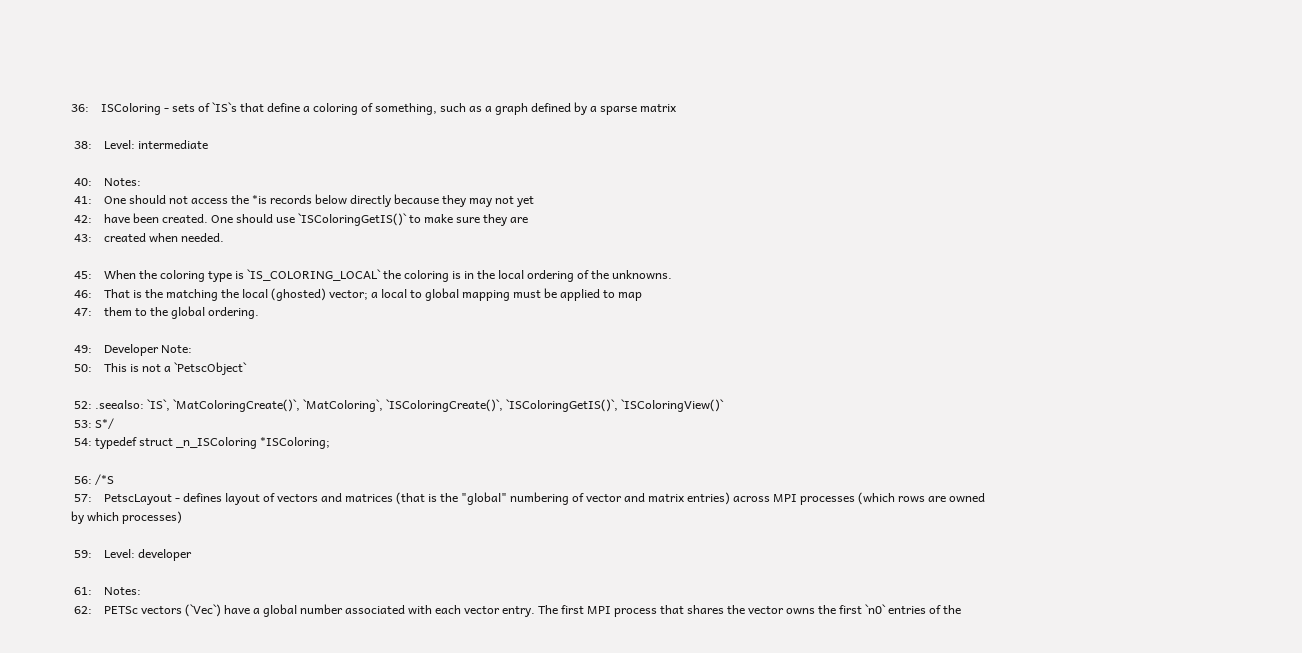36:    ISColoring - sets of `IS`s that define a coloring of something, such as a graph defined by a sparse matrix

 38:    Level: intermediate

 40:    Notes:
 41:    One should not access the *is records below directly because they may not yet
 42:    have been created. One should use `ISColoringGetIS()` to make sure they are
 43:    created when needed.

 45:    When the coloring type is `IS_COLORING_LOCAL` the coloring is in the local ordering of the unknowns.
 46:    That is the matching the local (ghosted) vector; a local to global mapping must be applied to map
 47:    them to the global ordering.

 49:    Developer Note:
 50:    This is not a `PetscObject`

 52: .seealso: `IS`, `MatColoringCreate()`, `MatColoring`, `ISColoringCreate()`, `ISColoringGetIS()`, `ISColoringView()`
 53: S*/
 54: typedef struct _n_ISColoring *ISColoring;

 56: /*S
 57:    PetscLayout - defines layout of vectors and matrices (that is the "global" numbering of vector and matrix entries) across MPI processes (which rows are owned by which processes)

 59:    Level: developer

 61:    Notes:
 62:    PETSc vectors (`Vec`) have a global number associated with each vector entry. The first MPI process that shares the vector owns the first `n0` entries of the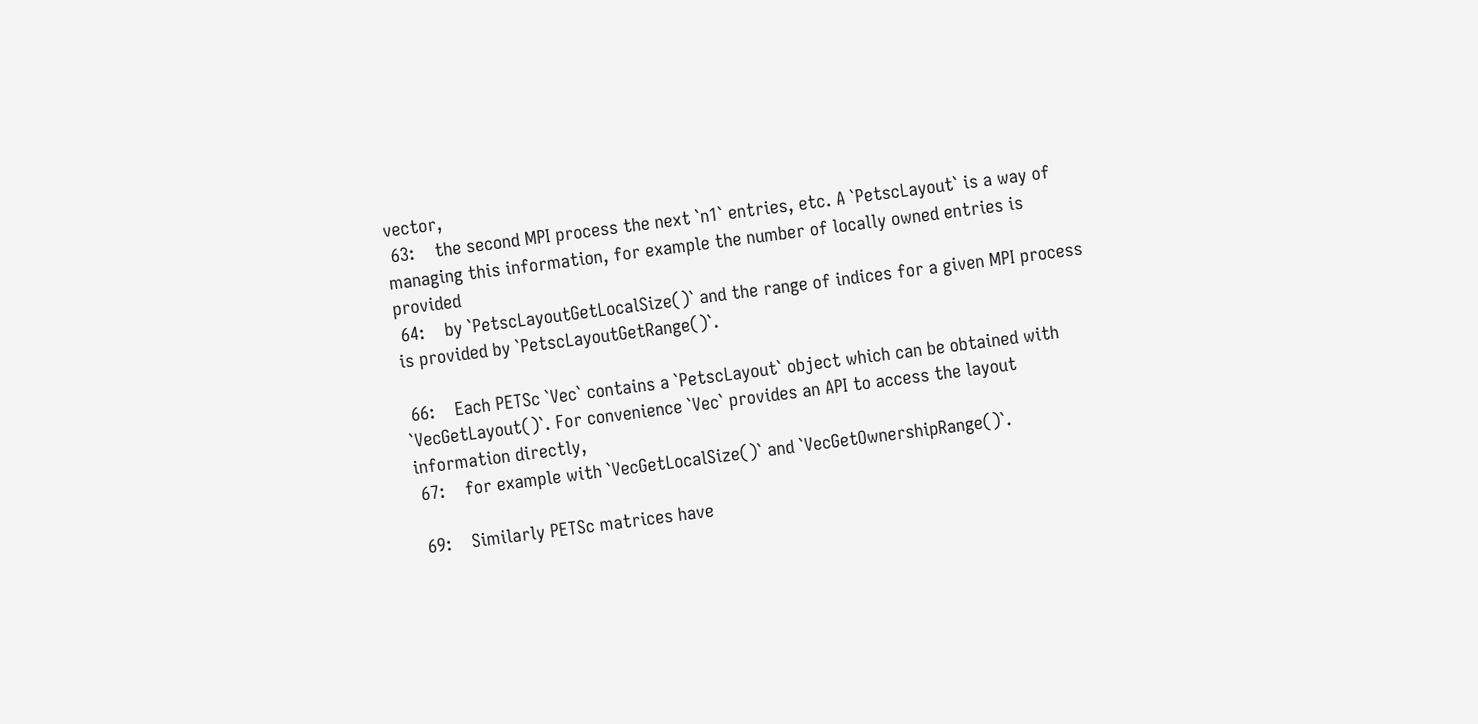vector,
 63:    the second MPI process the next `n1` entries, etc. A `PetscLayout` is a way of managing this information, for example the number of locally owned entries is provided
 64:    by `PetscLayoutGetLocalSize()` and the range of indices for a given MPI process is provided by `PetscLayoutGetRange()`.

 66:    Each PETSc `Vec` contains a `PetscLayout` object which can be obtained with `VecGetLayout()`. For convenience `Vec` provides an API to access the layout information directly,
 67:    for example with `VecGetLocalSize()` and `VecGetOwnershipRange()`.

 69:    Similarly PETSc matrices have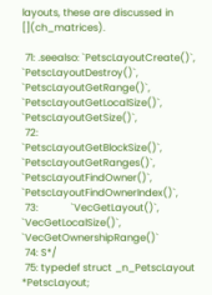layouts, these are discussed in [](ch_matrices).

 71: .seealso: `PetscLayoutCreate()`, `PetscLayoutDestroy()`, `PetscLayoutGetRange()`, `PetscLayoutGetLocalSize()`, `PetscLayoutGetSize()`,
 72:           `PetscLayoutGetBlockSize()`, `PetscLayoutGetRanges()`, `PetscLayoutFindOwner()`,  `PetscLayoutFindOwnerIndex()`,
 73:           `VecGetLayout()`, `VecGetLocalSize()`, `VecGetOwnershipRange()`
 74: S*/
 75: typedef struct _n_PetscLayout *PetscLayout;